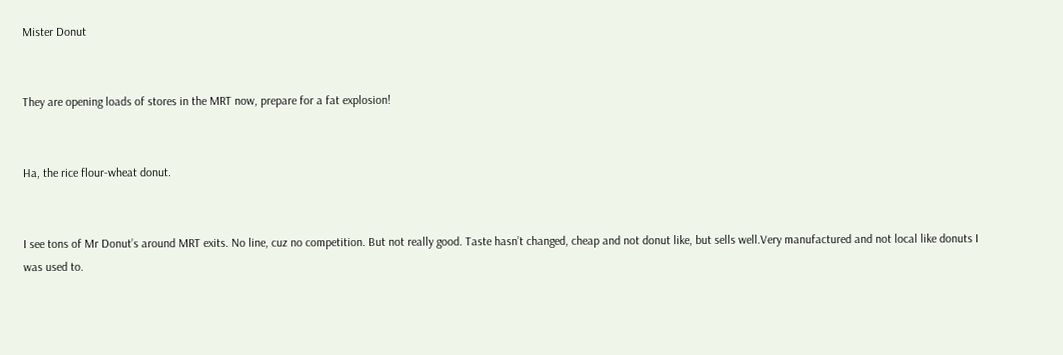Mister Donut


They are opening loads of stores in the MRT now, prepare for a fat explosion!


Ha, the rice flour-wheat donut.


I see tons of Mr Donut’s around MRT exits. No line, cuz no competition. But not really good. Taste hasn’t changed, cheap and not donut like, but sells well.Very manufactured and not local like donuts I was used to.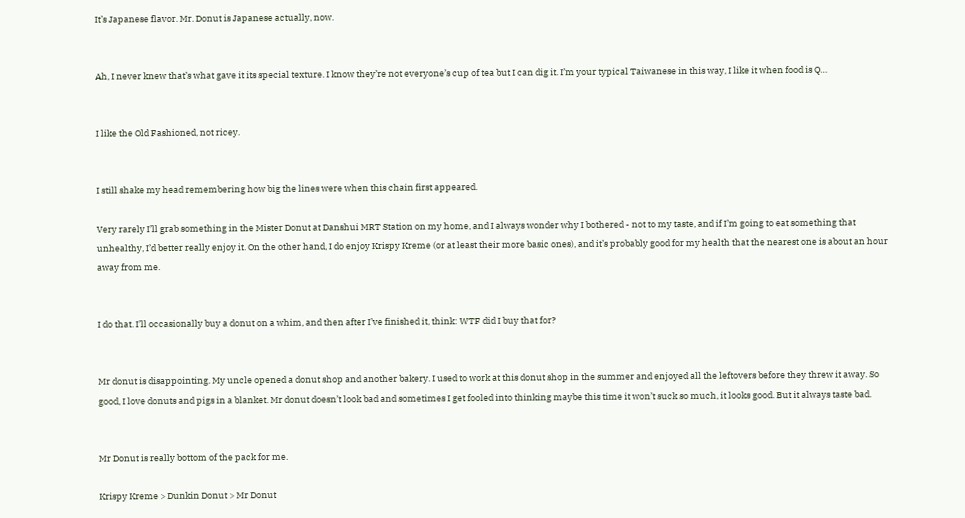It’s Japanese flavor. Mr. Donut is Japanese actually, now.


Ah, I never knew that’s what gave it its special texture. I know they’re not everyone’s cup of tea but I can dig it. I’m your typical Taiwanese in this way, I like it when food is Q…


I like the Old Fashioned, not ricey.


I still shake my head remembering how big the lines were when this chain first appeared.

Very rarely I’ll grab something in the Mister Donut at Danshui MRT Station on my home, and I always wonder why I bothered - not to my taste, and if I’m going to eat something that unhealthy, I’d better really enjoy it. On the other hand, I do enjoy Krispy Kreme (or at least their more basic ones), and it’s probably good for my health that the nearest one is about an hour away from me.


I do that. I’ll occasionally buy a donut on a whim, and then after I’ve finished it, think: WTF did I buy that for?


Mr donut is disappointing. My uncle opened a donut shop and another bakery. I used to work at this donut shop in the summer and enjoyed all the leftovers before they threw it away. So good, I love donuts and pigs in a blanket. Mr donut doesn’t look bad and sometimes I get fooled into thinking maybe this time it won’t suck so much, it looks good. But it always taste bad.


Mr Donut is really bottom of the pack for me.

Krispy Kreme > Dunkin Donut > Mr Donut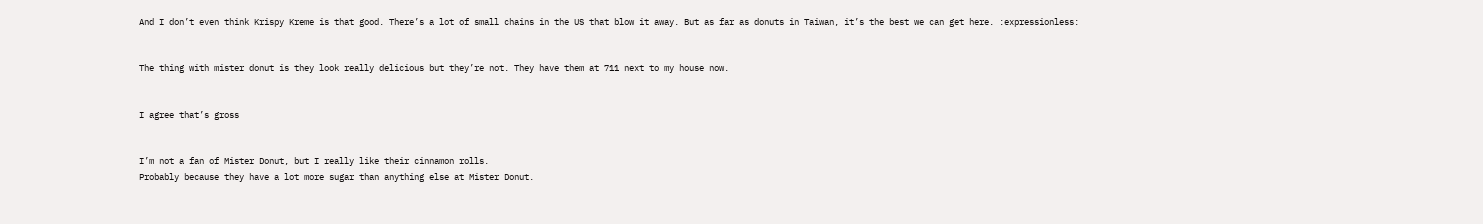And I don’t even think Krispy Kreme is that good. There’s a lot of small chains in the US that blow it away. But as far as donuts in Taiwan, it’s the best we can get here. :expressionless:


The thing with mister donut is they look really delicious but they’re not. They have them at 711 next to my house now.


I agree that’s gross


I’m not a fan of Mister Donut, but I really like their cinnamon rolls.
Probably because they have a lot more sugar than anything else at Mister Donut.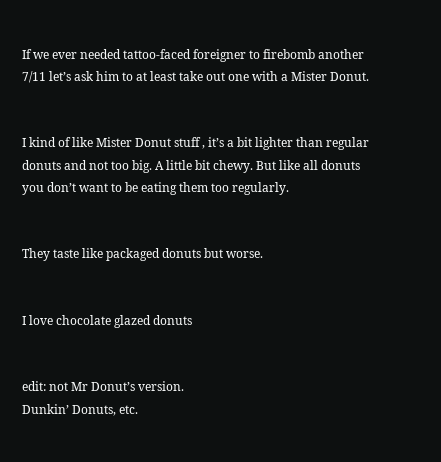If we ever needed tattoo-faced foreigner to firebomb another 7/11 let’s ask him to at least take out one with a Mister Donut.


I kind of like Mister Donut stuff , it’s a bit lighter than regular donuts and not too big. A little bit chewy. But like all donuts you don’t want to be eating them too regularly.


They taste like packaged donuts but worse.


I love chocolate glazed donuts


edit: not Mr Donut’s version.
Dunkin’ Donuts, etc.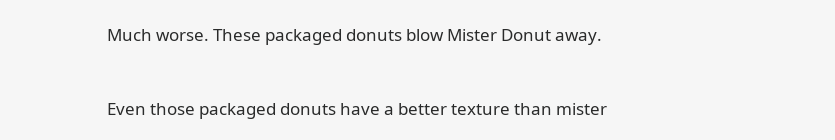Much worse. These packaged donuts blow Mister Donut away.



Even those packaged donuts have a better texture than mister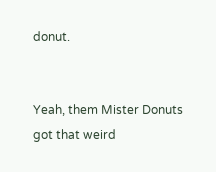donut.


Yeah, them Mister Donuts got that weird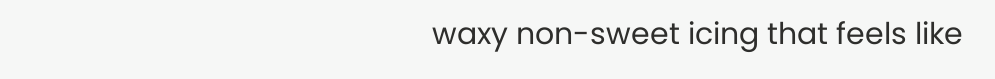waxy non-sweet icing that feels like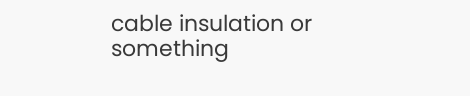cable insulation or something